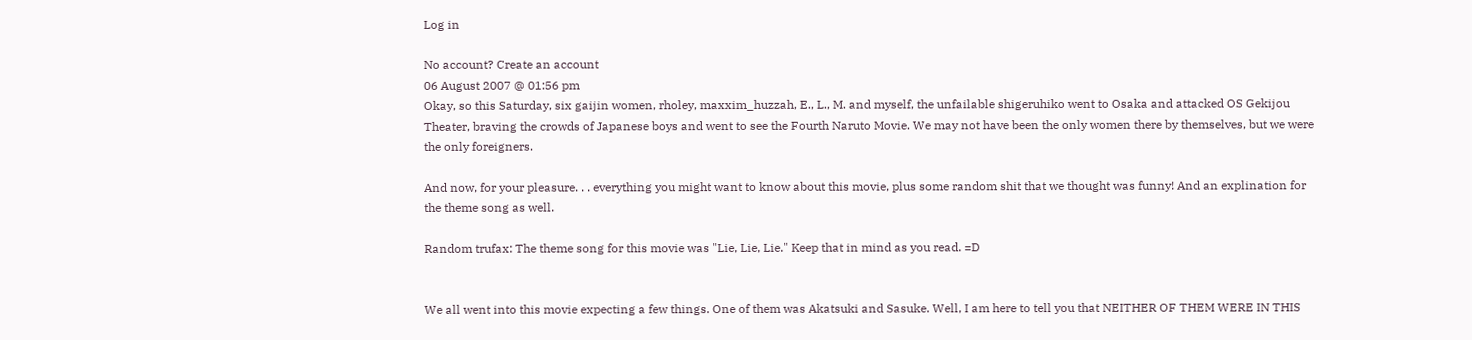Log in

No account? Create an account
06 August 2007 @ 01:56 pm
Okay, so this Saturday, six gaijin women, rholey, maxxim_huzzah, E., L., M. and myself, the unfailable shigeruhiko went to Osaka and attacked OS Gekijou Theater, braving the crowds of Japanese boys and went to see the Fourth Naruto Movie. We may not have been the only women there by themselves, but we were the only foreigners.

And now, for your pleasure. . . everything you might want to know about this movie, plus some random shit that we thought was funny! And an explination for the theme song as well.

Random trufax: The theme song for this movie was "Lie, Lie, Lie." Keep that in mind as you read. =D


We all went into this movie expecting a few things. One of them was Akatsuki and Sasuke. Well, I am here to tell you that NEITHER OF THEM WERE IN THIS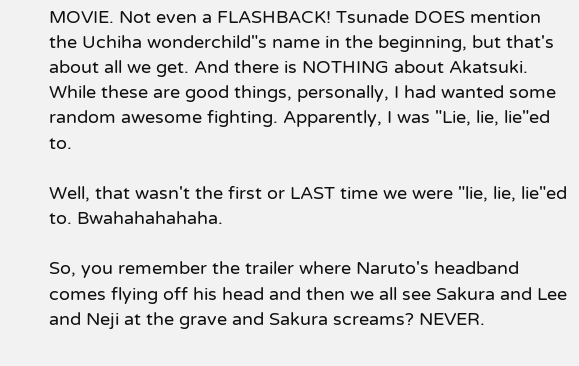MOVIE. Not even a FLASHBACK! Tsunade DOES mention the Uchiha wonderchild"s name in the beginning, but that's about all we get. And there is NOTHING about Akatsuki. While these are good things, personally, I had wanted some random awesome fighting. Apparently, I was "Lie, lie, lie"ed to.

Well, that wasn't the first or LAST time we were "lie, lie, lie"ed to. Bwahahahahaha.

So, you remember the trailer where Naruto's headband comes flying off his head and then we all see Sakura and Lee and Neji at the grave and Sakura screams? NEVER.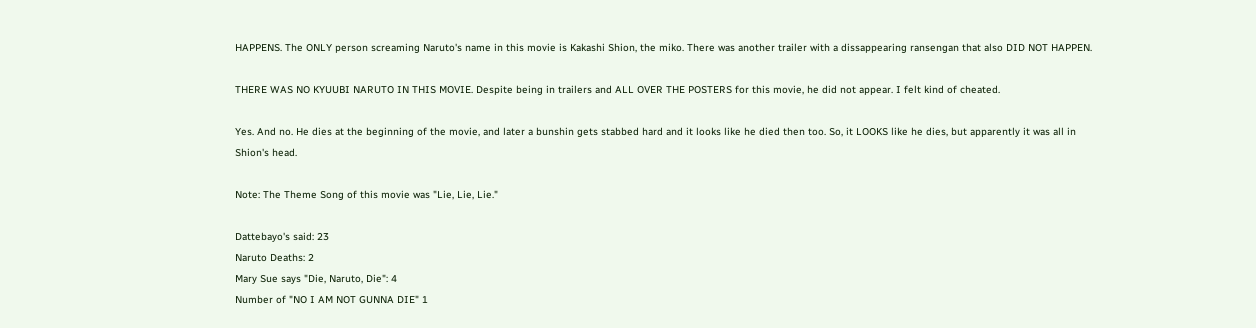HAPPENS. The ONLY person screaming Naruto's name in this movie is Kakashi Shion, the miko. There was another trailer with a dissappearing ransengan that also DID NOT HAPPEN.

THERE WAS NO KYUUBI NARUTO IN THIS MOVIE. Despite being in trailers and ALL OVER THE POSTERS for this movie, he did not appear. I felt kind of cheated.

Yes. And no. He dies at the beginning of the movie, and later a bunshin gets stabbed hard and it looks like he died then too. So, it LOOKS like he dies, but apparently it was all in Shion's head.

Note: The Theme Song of this movie was "Lie, Lie, Lie."

Dattebayo's said: 23
Naruto Deaths: 2
Mary Sue says "Die, Naruto, Die": 4
Number of "NO I AM NOT GUNNA DIE" 1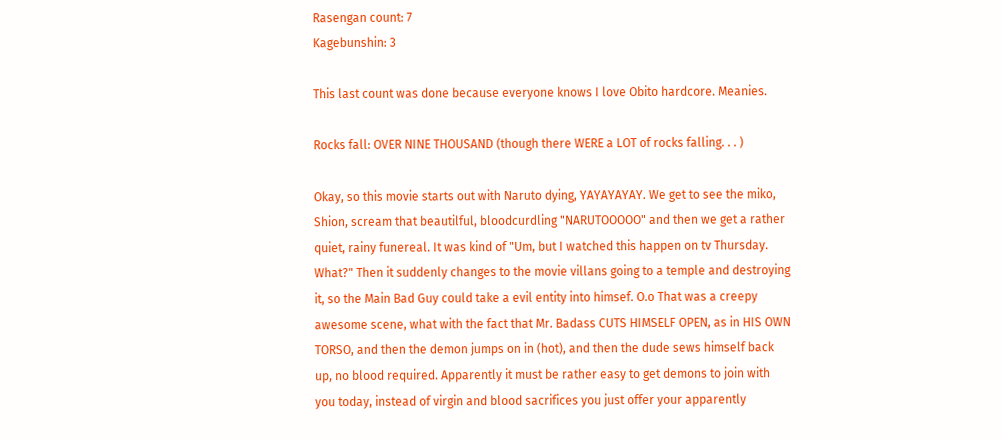Rasengan count: 7
Kagebunshin: 3

This last count was done because everyone knows I love Obito hardcore. Meanies.

Rocks fall: OVER NINE THOUSAND (though there WERE a LOT of rocks falling. . . )

Okay, so this movie starts out with Naruto dying, YAYAYAYAY. We get to see the miko, Shion, scream that beautilful, bloodcurdling "NARUTOOOOO" and then we get a rather quiet, rainy funereal. It was kind of "Um, but I watched this happen on tv Thursday. What?" Then it suddenly changes to the movie villans going to a temple and destroying it, so the Main Bad Guy could take a evil entity into himsef. O.o That was a creepy awesome scene, what with the fact that Mr. Badass CUTS HIMSELF OPEN, as in HIS OWN TORSO, and then the demon jumps on in (hot), and then the dude sews himself back up, no blood required. Apparently it must be rather easy to get demons to join with you today, instead of virgin and blood sacrifices you just offer your apparently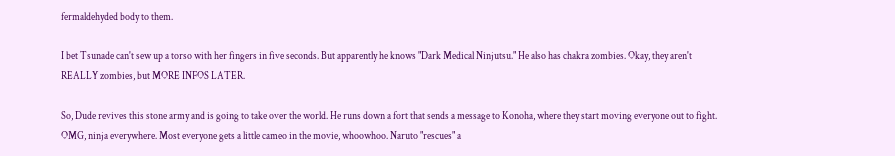fermaldehyded body to them.

I bet Tsunade can't sew up a torso with her fingers in five seconds. But apparently he knows "Dark Medical Ninjutsu." He also has chakra zombies. Okay, they aren't REALLY zombies, but MORE INFOS LATER.

So, Dude revives this stone army and is going to take over the world. He runs down a fort that sends a message to Konoha, where they start moving everyone out to fight. OMG, ninja everywhere. Most everyone gets a little cameo in the movie, whoowhoo. Naruto "rescues" a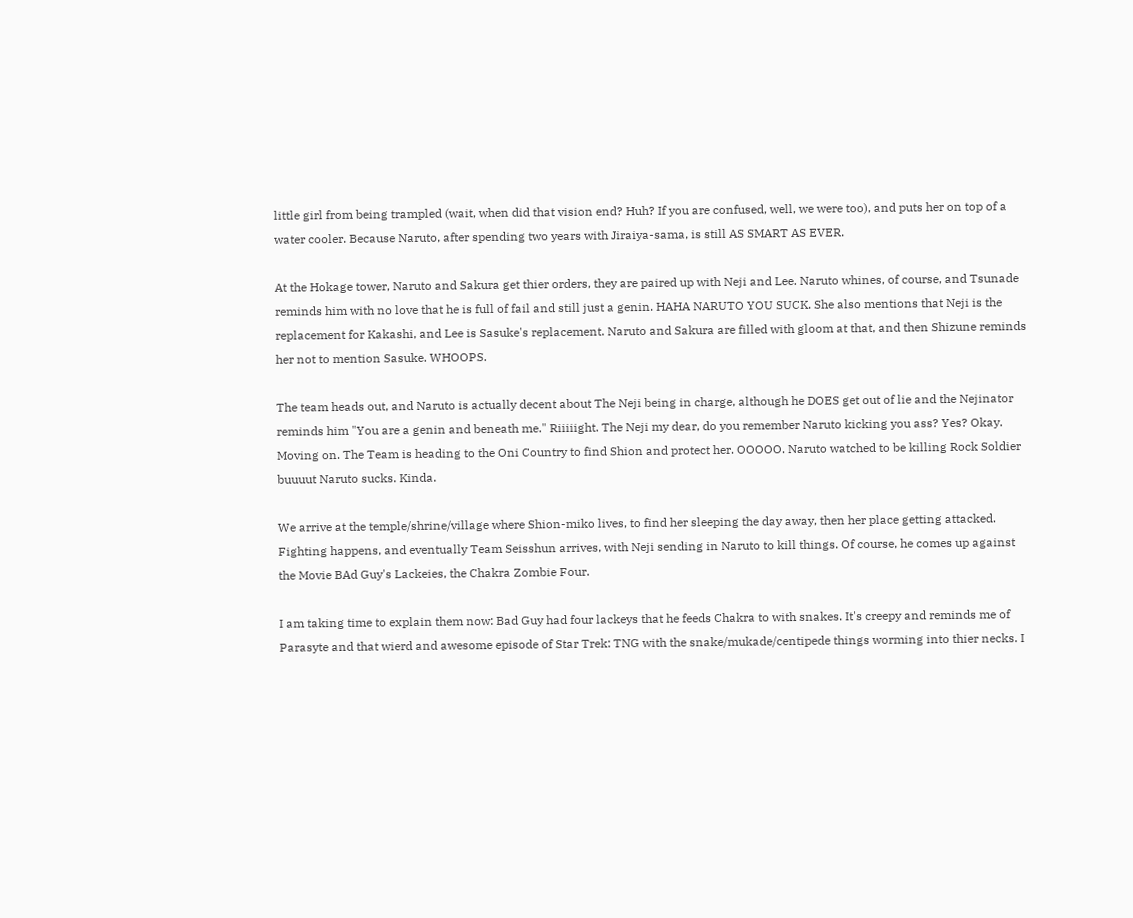little girl from being trampled (wait, when did that vision end? Huh? If you are confused, well, we were too), and puts her on top of a water cooler. Because Naruto, after spending two years with Jiraiya-sama, is still AS SMART AS EVER.

At the Hokage tower, Naruto and Sakura get thier orders, they are paired up with Neji and Lee. Naruto whines, of course, and Tsunade reminds him with no love that he is full of fail and still just a genin. HAHA NARUTO YOU SUCK. She also mentions that Neji is the replacement for Kakashi, and Lee is Sasuke's replacement. Naruto and Sakura are filled with gloom at that, and then Shizune reminds her not to mention Sasuke. WHOOPS.

The team heads out, and Naruto is actually decent about The Neji being in charge, although he DOES get out of lie and the Nejinator reminds him "You are a genin and beneath me." Riiiiight. The Neji my dear, do you remember Naruto kicking you ass? Yes? Okay. Moving on. The Team is heading to the Oni Country to find Shion and protect her. OOOOO. Naruto watched to be killing Rock Soldier buuuut Naruto sucks. Kinda.

We arrive at the temple/shrine/village where Shion-miko lives, to find her sleeping the day away, then her place getting attacked. Fighting happens, and eventually Team Seisshun arrives, with Neji sending in Naruto to kill things. Of course, he comes up against the Movie BAd Guy's Lackeies, the Chakra Zombie Four.

I am taking time to explain them now: Bad Guy had four lackeys that he feeds Chakra to with snakes. It's creepy and reminds me of Parasyte and that wierd and awesome episode of Star Trek: TNG with the snake/mukade/centipede things worming into thier necks. I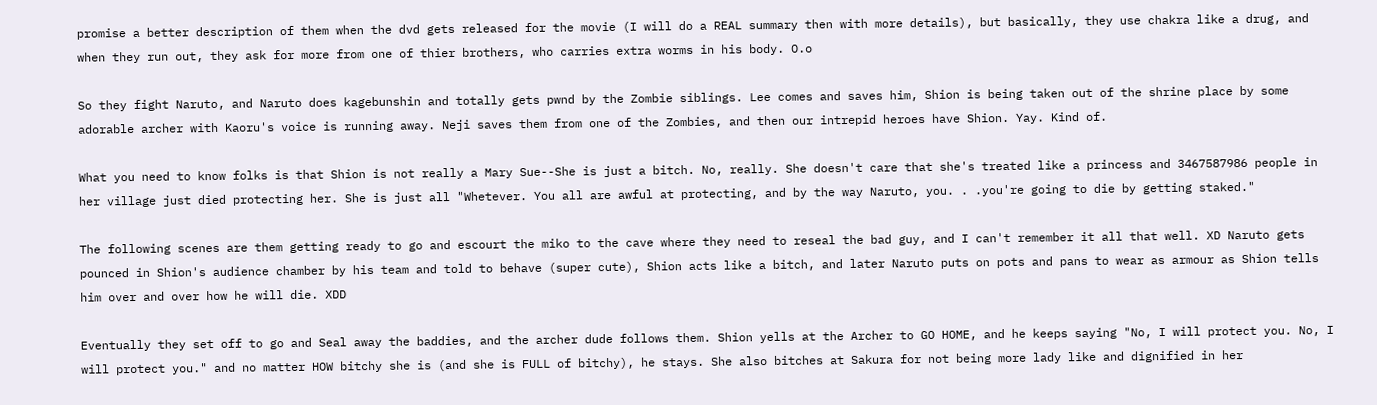promise a better description of them when the dvd gets released for the movie (I will do a REAL summary then with more details), but basically, they use chakra like a drug, and when they run out, they ask for more from one of thier brothers, who carries extra worms in his body. O.o

So they fight Naruto, and Naruto does kagebunshin and totally gets pwnd by the Zombie siblings. Lee comes and saves him, Shion is being taken out of the shrine place by some adorable archer with Kaoru's voice is running away. Neji saves them from one of the Zombies, and then our intrepid heroes have Shion. Yay. Kind of.

What you need to know folks is that Shion is not really a Mary Sue--She is just a bitch. No, really. She doesn't care that she's treated like a princess and 3467587986 people in her village just died protecting her. She is just all "Whetever. You all are awful at protecting, and by the way Naruto, you. . .you're going to die by getting staked."

The following scenes are them getting ready to go and escourt the miko to the cave where they need to reseal the bad guy, and I can't remember it all that well. XD Naruto gets pounced in Shion's audience chamber by his team and told to behave (super cute), Shion acts like a bitch, and later Naruto puts on pots and pans to wear as armour as Shion tells him over and over how he will die. XDD

Eventually they set off to go and Seal away the baddies, and the archer dude follows them. Shion yells at the Archer to GO HOME, and he keeps saying "No, I will protect you. No, I will protect you." and no matter HOW bitchy she is (and she is FULL of bitchy), he stays. She also bitches at Sakura for not being more lady like and dignified in her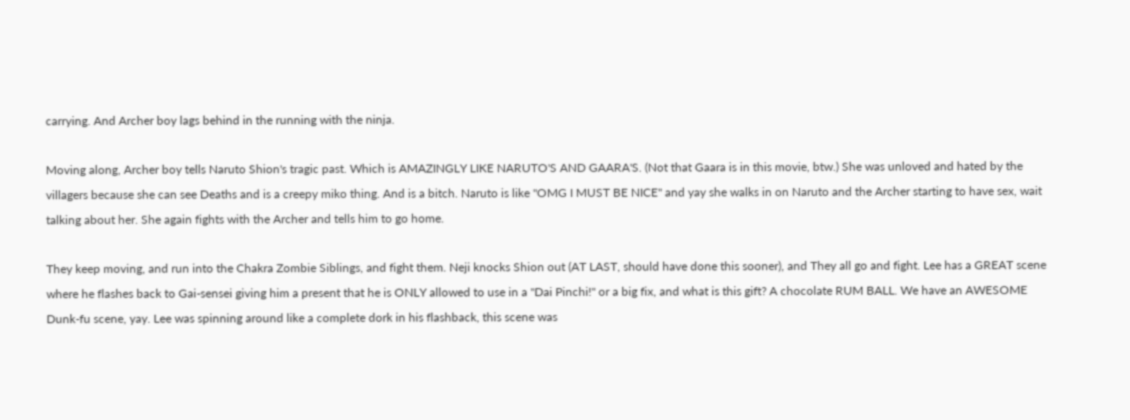carrying. And Archer boy lags behind in the running with the ninja.

Moving along, Archer boy tells Naruto Shion's tragic past. Which is AMAZINGLY LIKE NARUTO'S AND GAARA'S. (Not that Gaara is in this movie, btw.) She was unloved and hated by the villagers because she can see Deaths and is a creepy miko thing. And is a bitch. Naruto is like "OMG I MUST BE NICE" and yay she walks in on Naruto and the Archer starting to have sex, wait talking about her. She again fights with the Archer and tells him to go home.

They keep moving, and run into the Chakra Zombie Siblings, and fight them. Neji knocks Shion out (AT LAST, should have done this sooner), and They all go and fight. Lee has a GREAT scene where he flashes back to Gai-sensei giving him a present that he is ONLY allowed to use in a "Dai Pinchi!" or a big fix, and what is this gift? A chocolate RUM BALL. We have an AWESOME Dunk-fu scene, yay. Lee was spinning around like a complete dork in his flashback, this scene was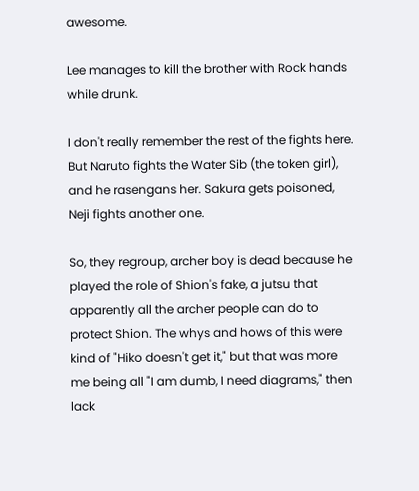awesome.

Lee manages to kill the brother with Rock hands while drunk.

I don't really remember the rest of the fights here. But Naruto fights the Water Sib (the token girl), and he rasengans her. Sakura gets poisoned, Neji fights another one.

So, they regroup, archer boy is dead because he played the role of Shion's fake, a jutsu that apparently all the archer people can do to protect Shion. The whys and hows of this were kind of "Hiko doesn't get it," but that was more me being all "I am dumb, I need diagrams," then lack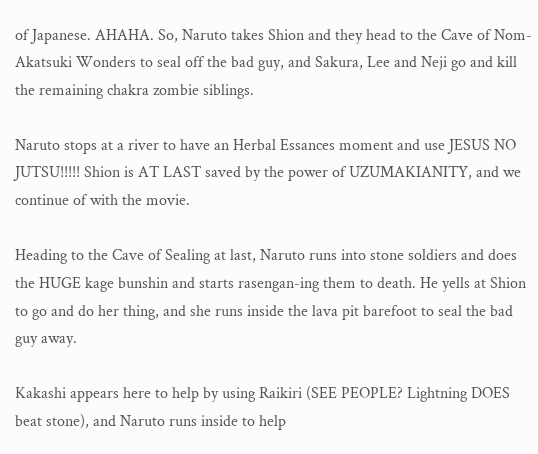of Japanese. AHAHA. So, Naruto takes Shion and they head to the Cave of Nom-Akatsuki Wonders to seal off the bad guy, and Sakura, Lee and Neji go and kill the remaining chakra zombie siblings.

Naruto stops at a river to have an Herbal Essances moment and use JESUS NO JUTSU!!!!! Shion is AT LAST saved by the power of UZUMAKIANITY, and we continue of with the movie.

Heading to the Cave of Sealing at last, Naruto runs into stone soldiers and does the HUGE kage bunshin and starts rasengan-ing them to death. He yells at Shion to go and do her thing, and she runs inside the lava pit barefoot to seal the bad guy away.

Kakashi appears here to help by using Raikiri (SEE PEOPLE? Lightning DOES beat stone), and Naruto runs inside to help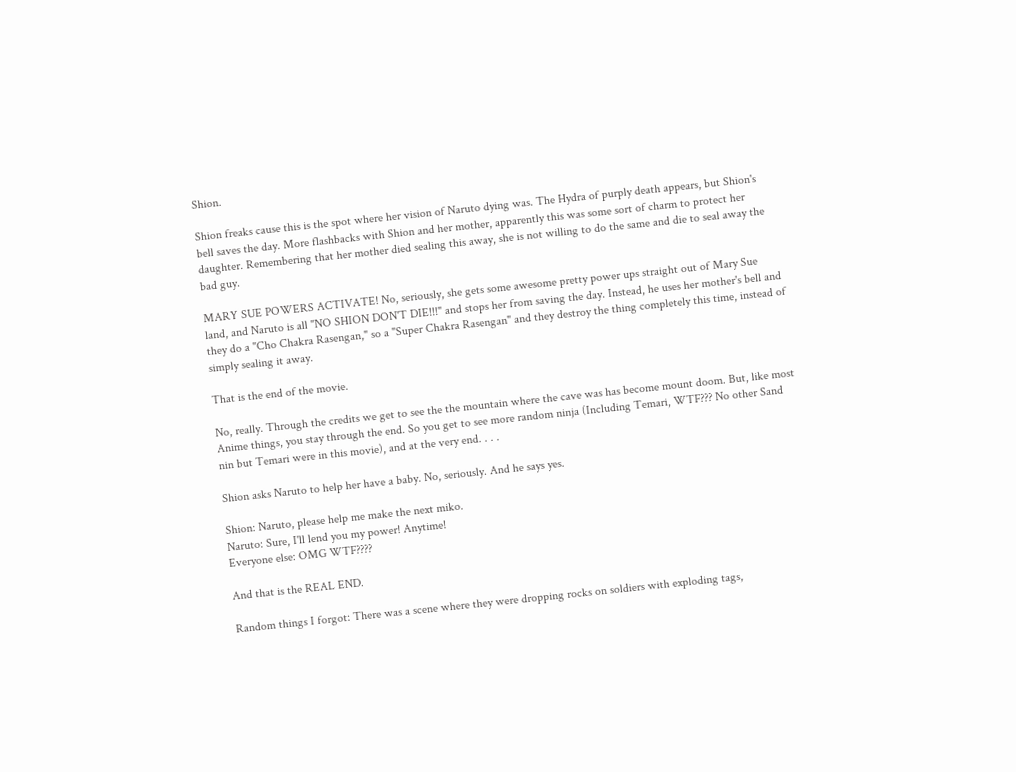Shion.

Shion freaks cause this is the spot where her vision of Naruto dying was. The Hydra of purply death appears, but Shion's bell saves the day. More flashbacks with Shion and her mother, apparently this was some sort of charm to protect her daughter. Remembering that her mother died sealing this away, she is not willing to do the same and die to seal away the bad guy.

MARY SUE POWERS ACTIVATE! No, seriously, she gets some awesome pretty power ups straight out of Mary Sue land, and Naruto is all "NO SHION DON'T DIE!!!" and stops her from saving the day. Instead, he uses her mother's bell and they do a "Cho Chakra Rasengan," so a "Super Chakra Rasengan" and they destroy the thing completely this time, instead of simply sealing it away.

That is the end of the movie.

No, really. Through the credits we get to see the the mountain where the cave was has become mount doom. But, like most Anime things, you stay through the end. So you get to see more random ninja (Including Temari, WTF??? No other Sand nin but Temari were in this movie), and at the very end. . . .

Shion asks Naruto to help her have a baby. No, seriously. And he says yes.

Shion: Naruto, please help me make the next miko.
Naruto: Sure, I'll lend you my power! Anytime!
Everyone else: OMG WTF????

And that is the REAL END.

Random things I forgot: There was a scene where they were dropping rocks on soldiers with exploding tags,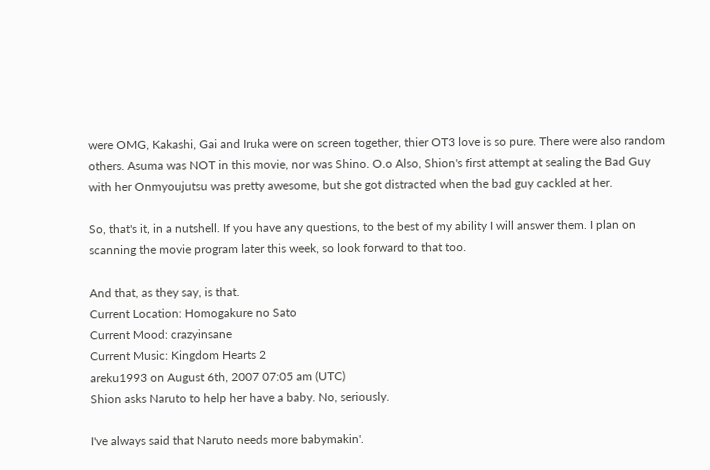were OMG, Kakashi, Gai and Iruka were on screen together, thier OT3 love is so pure. There were also random others. Asuma was NOT in this movie, nor was Shino. O.o Also, Shion's first attempt at sealing the Bad Guy with her Onmyoujutsu was pretty awesome, but she got distracted when the bad guy cackled at her.

So, that's it, in a nutshell. If you have any questions, to the best of my ability I will answer them. I plan on scanning the movie program later this week, so look forward to that too.

And that, as they say, is that.
Current Location: Homogakure no Sato
Current Mood: crazyinsane
Current Music: Kingdom Hearts 2
areku1993 on August 6th, 2007 07:05 am (UTC)
Shion asks Naruto to help her have a baby. No, seriously.

I've always said that Naruto needs more babymakin'.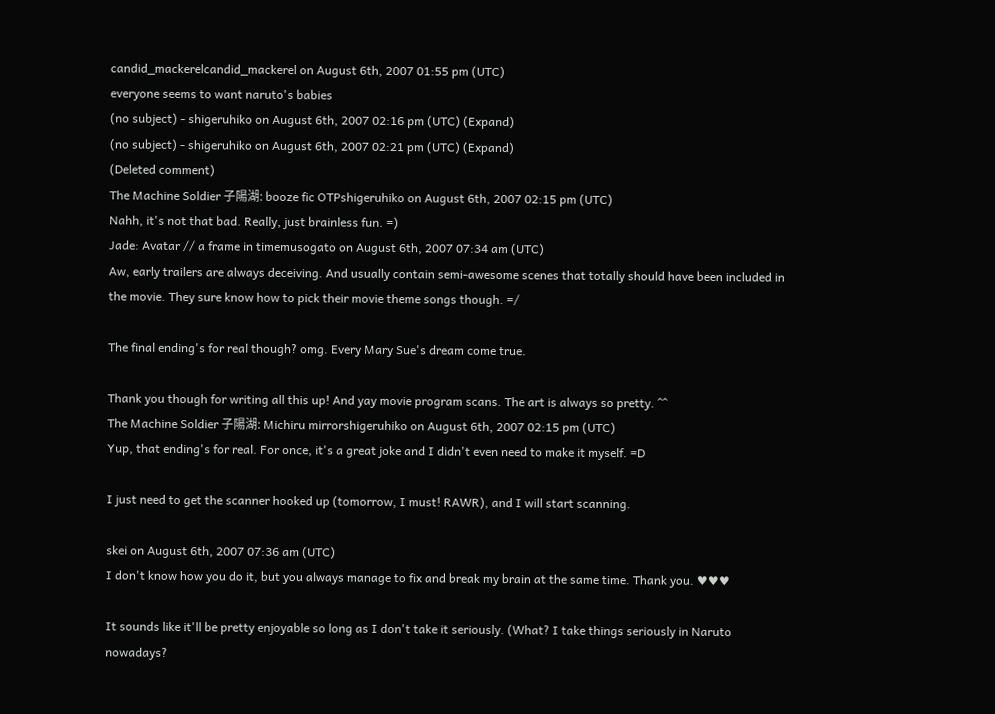candid_mackerelcandid_mackerel on August 6th, 2007 01:55 pm (UTC)
everyone seems to want naruto's babies
(no subject) - shigeruhiko on August 6th, 2007 02:16 pm (UTC) (Expand)
(no subject) - shigeruhiko on August 6th, 2007 02:21 pm (UTC) (Expand)
(Deleted comment)
The Machine Soldier 子陽湖: booze fic OTPshigeruhiko on August 6th, 2007 02:15 pm (UTC)
Nahh, it's not that bad. Really, just brainless fun. =)
Jade: Avatar // a frame in timemusogato on August 6th, 2007 07:34 am (UTC)
Aw, early trailers are always deceiving. And usually contain semi-awesome scenes that totally should have been included in the movie. They sure know how to pick their movie theme songs though. =/

The final ending's for real though? omg. Every Mary Sue's dream come true.

Thank you though for writing all this up! And yay movie program scans. The art is always so pretty. ^^
The Machine Soldier 子陽湖: Michiru mirrorshigeruhiko on August 6th, 2007 02:15 pm (UTC)
Yup, that ending's for real. For once, it's a great joke and I didn't even need to make it myself. =D

I just need to get the scanner hooked up (tomorrow, I must! RAWR), and I will start scanning.

skei on August 6th, 2007 07:36 am (UTC)
I don't know how you do it, but you always manage to fix and break my brain at the same time. Thank you. ♥♥♥

It sounds like it'll be pretty enjoyable so long as I don't take it seriously. (What? I take things seriously in Naruto nowadays?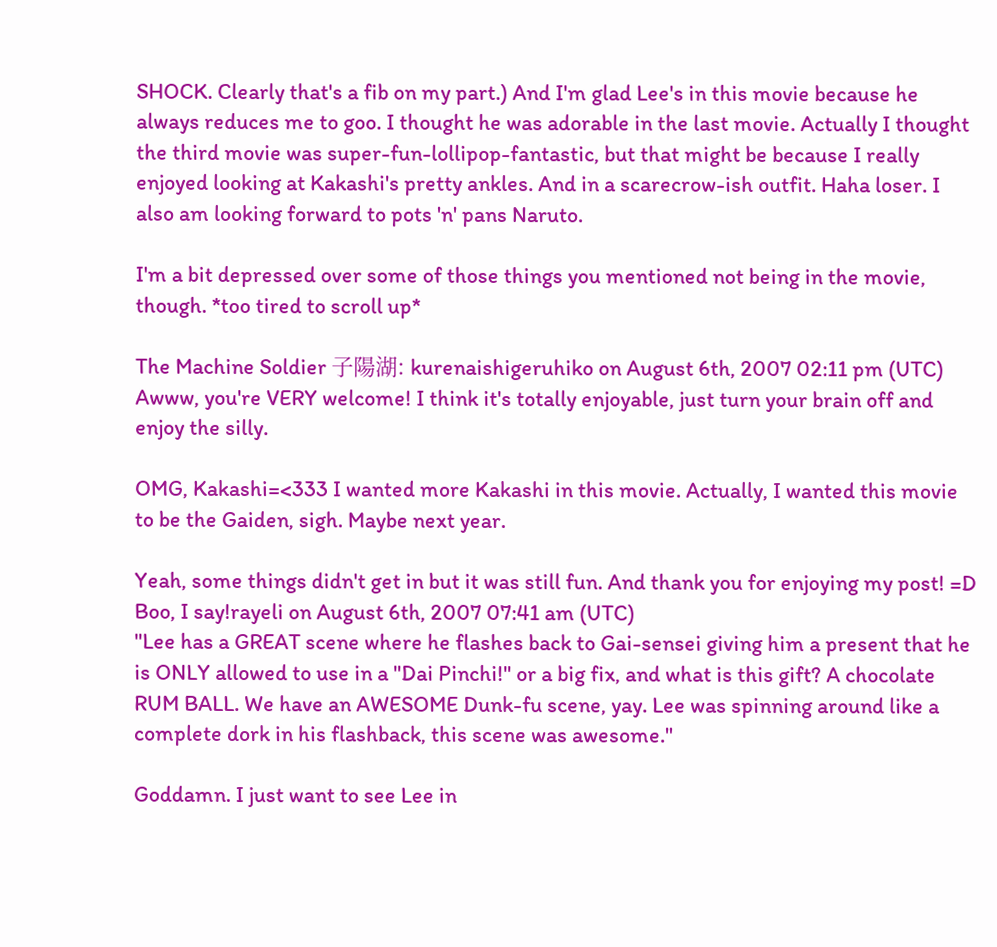SHOCK. Clearly that's a fib on my part.) And I'm glad Lee's in this movie because he always reduces me to goo. I thought he was adorable in the last movie. Actually I thought the third movie was super-fun-lollipop-fantastic, but that might be because I really enjoyed looking at Kakashi's pretty ankles. And in a scarecrow-ish outfit. Haha loser. I also am looking forward to pots 'n' pans Naruto.

I'm a bit depressed over some of those things you mentioned not being in the movie, though. *too tired to scroll up*

The Machine Soldier 子陽湖: kurenaishigeruhiko on August 6th, 2007 02:11 pm (UTC)
Awww, you're VERY welcome! I think it's totally enjoyable, just turn your brain off and enjoy the silly.

OMG, Kakashi=<333 I wanted more Kakashi in this movie. Actually, I wanted this movie to be the Gaiden, sigh. Maybe next year.

Yeah, some things didn't get in but it was still fun. And thank you for enjoying my post! =D
Boo, I say!rayeli on August 6th, 2007 07:41 am (UTC)
"Lee has a GREAT scene where he flashes back to Gai-sensei giving him a present that he is ONLY allowed to use in a "Dai Pinchi!" or a big fix, and what is this gift? A chocolate RUM BALL. We have an AWESOME Dunk-fu scene, yay. Lee was spinning around like a complete dork in his flashback, this scene was awesome."

Goddamn. I just want to see Lee in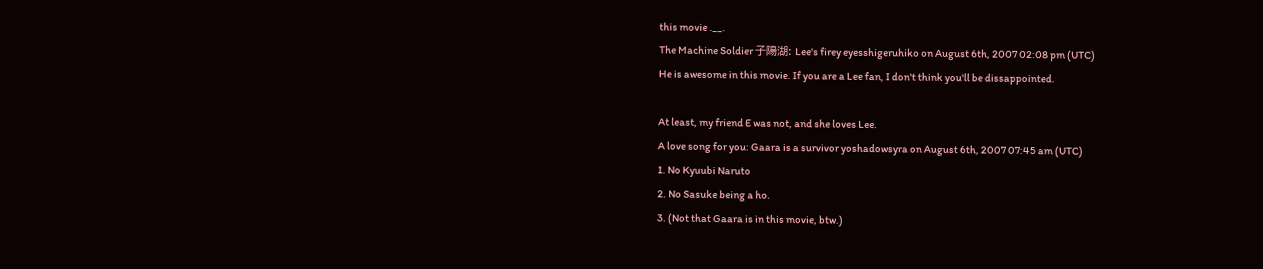this movie .__.
The Machine Soldier 子陽湖: Lee's firey eyesshigeruhiko on August 6th, 2007 02:08 pm (UTC)
He is awesome in this movie. If you are a Lee fan, I don't think you'll be dissappointed.

At least, my friend E was not, and she loves Lee.
A love song for you: Gaara is a survivor yoshadowsyra on August 6th, 2007 07:45 am (UTC)
1. No Kyuubi Naruto
2. No Sasuke being a ho.
3. (Not that Gaara is in this movie, btw.)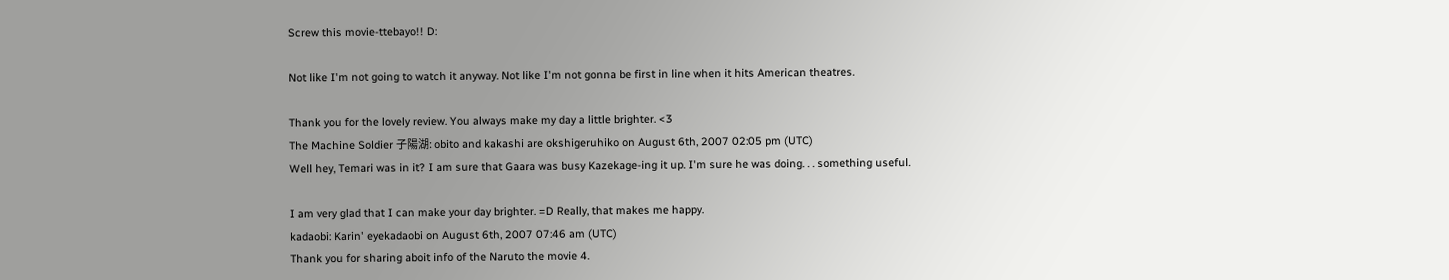Screw this movie-ttebayo!! D:

Not like I'm not going to watch it anyway. Not like I'm not gonna be first in line when it hits American theatres.

Thank you for the lovely review. You always make my day a little brighter. <3
The Machine Soldier 子陽湖: obito and kakashi are okshigeruhiko on August 6th, 2007 02:05 pm (UTC)
Well hey, Temari was in it? I am sure that Gaara was busy Kazekage-ing it up. I'm sure he was doing. . . something useful.

I am very glad that I can make your day brighter. =D Really, that makes me happy.
kadaobi: Karin' eyekadaobi on August 6th, 2007 07:46 am (UTC)
Thank you for sharing aboit info of the Naruto the movie 4.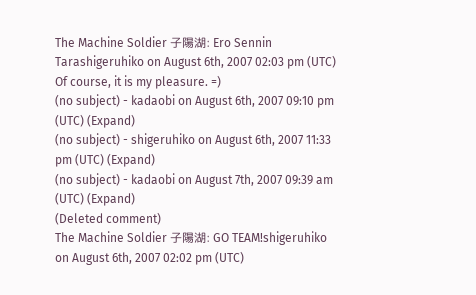The Machine Soldier 子陽湖: Ero Sennin Tarashigeruhiko on August 6th, 2007 02:03 pm (UTC)
Of course, it is my pleasure. =)
(no subject) - kadaobi on August 6th, 2007 09:10 pm (UTC) (Expand)
(no subject) - shigeruhiko on August 6th, 2007 11:33 pm (UTC) (Expand)
(no subject) - kadaobi on August 7th, 2007 09:39 am (UTC) (Expand)
(Deleted comment)
The Machine Soldier 子陽湖: GO TEAM!shigeruhiko on August 6th, 2007 02:02 pm (UTC)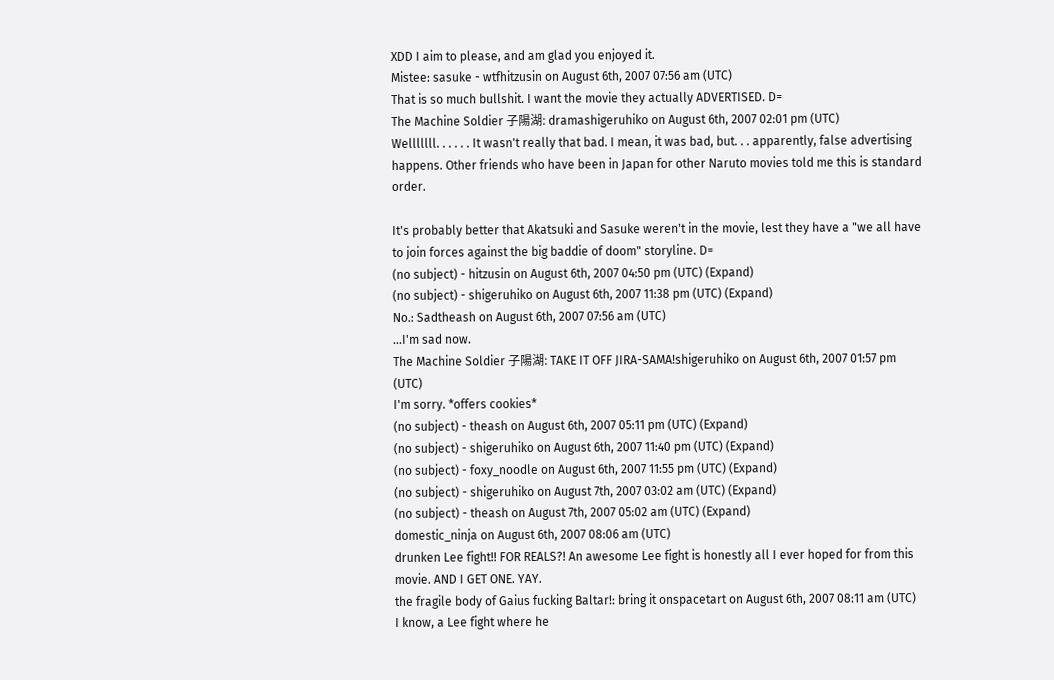XDD I aim to please, and am glad you enjoyed it.
Mistee: sasuke - wtfhitzusin on August 6th, 2007 07:56 am (UTC)
That is so much bullshit. I want the movie they actually ADVERTISED. D=
The Machine Soldier 子陽湖: dramashigeruhiko on August 6th, 2007 02:01 pm (UTC)
Welllllll. . . . . . It wasn't really that bad. I mean, it was bad, but. . . apparently, false advertising happens. Other friends who have been in Japan for other Naruto movies told me this is standard order.

It's probably better that Akatsuki and Sasuke weren't in the movie, lest they have a "we all have to join forces against the big baddie of doom" storyline. D=
(no subject) - hitzusin on August 6th, 2007 04:50 pm (UTC) (Expand)
(no subject) - shigeruhiko on August 6th, 2007 11:38 pm (UTC) (Expand)
No.: Sadtheash on August 6th, 2007 07:56 am (UTC)
...I'm sad now.
The Machine Soldier 子陽湖: TAKE IT OFF JIRA-SAMA!shigeruhiko on August 6th, 2007 01:57 pm (UTC)
I'm sorry. *offers cookies*
(no subject) - theash on August 6th, 2007 05:11 pm (UTC) (Expand)
(no subject) - shigeruhiko on August 6th, 2007 11:40 pm (UTC) (Expand)
(no subject) - foxy_noodle on August 6th, 2007 11:55 pm (UTC) (Expand)
(no subject) - shigeruhiko on August 7th, 2007 03:02 am (UTC) (Expand)
(no subject) - theash on August 7th, 2007 05:02 am (UTC) (Expand)
domestic_ninja on August 6th, 2007 08:06 am (UTC)
drunken Lee fight!! FOR REALS?! An awesome Lee fight is honestly all I ever hoped for from this movie. AND I GET ONE. YAY.
the fragile body of Gaius fucking Baltar!: bring it onspacetart on August 6th, 2007 08:11 am (UTC)
I know, a Lee fight where he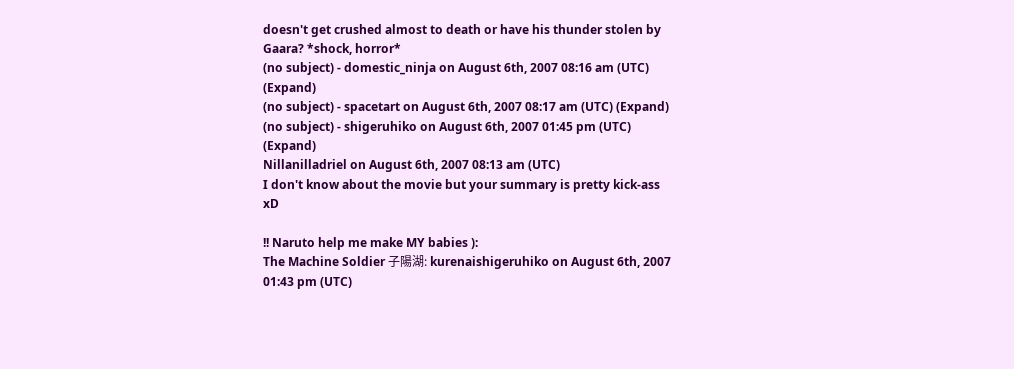doesn't get crushed almost to death or have his thunder stolen by Gaara? *shock, horror*
(no subject) - domestic_ninja on August 6th, 2007 08:16 am (UTC) (Expand)
(no subject) - spacetart on August 6th, 2007 08:17 am (UTC) (Expand)
(no subject) - shigeruhiko on August 6th, 2007 01:45 pm (UTC) (Expand)
Nillanilladriel on August 6th, 2007 08:13 am (UTC)
I don't know about the movie but your summary is pretty kick-ass xD

!! Naruto help me make MY babies ):
The Machine Soldier 子陽湖: kurenaishigeruhiko on August 6th, 2007 01:43 pm (UTC)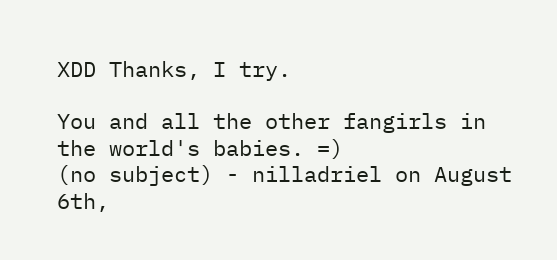XDD Thanks, I try.

You and all the other fangirls in the world's babies. =)
(no subject) - nilladriel on August 6th,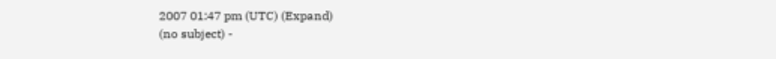2007 01:47 pm (UTC) (Expand)
(no subject) -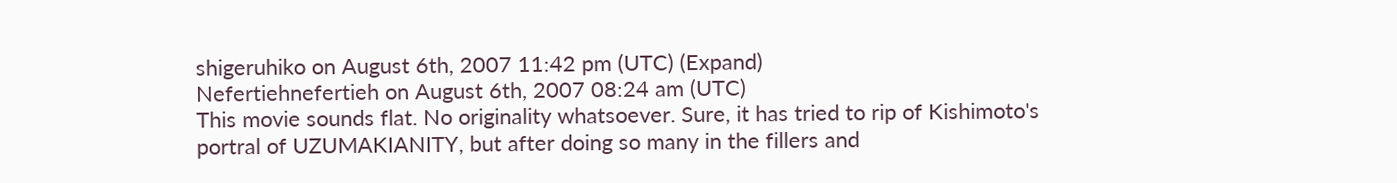shigeruhiko on August 6th, 2007 11:42 pm (UTC) (Expand)
Nefertiehnefertieh on August 6th, 2007 08:24 am (UTC)
This movie sounds flat. No originality whatsoever. Sure, it has tried to rip of Kishimoto's portral of UZUMAKIANITY, but after doing so many in the fillers and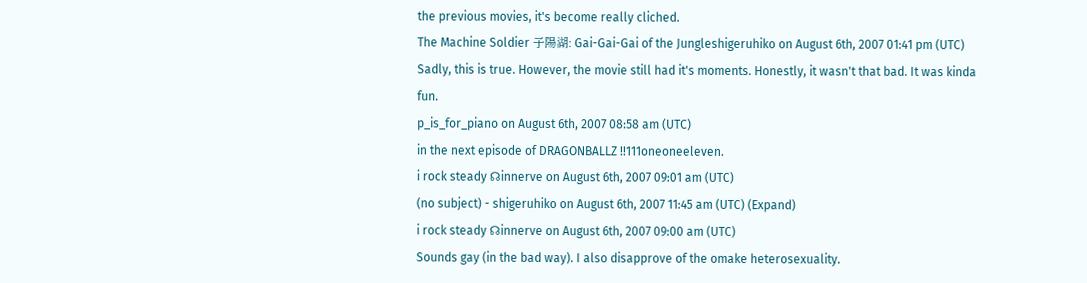the previous movies, it's become really cliched.
The Machine Soldier 子陽湖: Gai-Gai-Gai of the Jungleshigeruhiko on August 6th, 2007 01:41 pm (UTC)
Sadly, this is true. However, the movie still had it's moments. Honestly, it wasn't that bad. It was kinda fun.
p_is_for_piano on August 6th, 2007 08:58 am (UTC)
in the next episode of DRAGONBALLZ !!111oneoneeleven.
i rock steady ☊innerve on August 6th, 2007 09:01 am (UTC)
(no subject) - shigeruhiko on August 6th, 2007 11:45 am (UTC) (Expand)
i rock steady ☊innerve on August 6th, 2007 09:00 am (UTC)
Sounds gay (in the bad way). I also disapprove of the omake heterosexuality.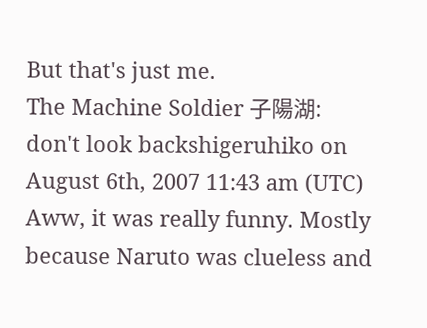But that's just me.
The Machine Soldier 子陽湖: don't look backshigeruhiko on August 6th, 2007 11:43 am (UTC)
Aww, it was really funny. Mostly because Naruto was clueless and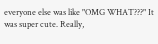everyone else was like "OMG WHAT???" It was super cute. Really,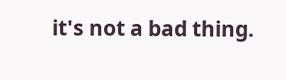it's not a bad thing.